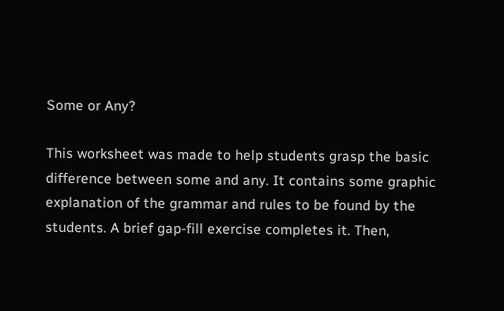Some or Any?

This worksheet was made to help students grasp the basic difference between some and any. It contains some graphic explanation of the grammar and rules to be found by the students. A brief gap-fill exercise completes it. Then,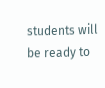students will be ready to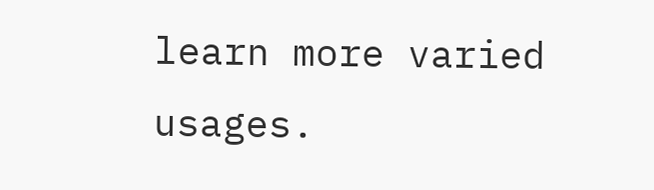learn more varied usages.